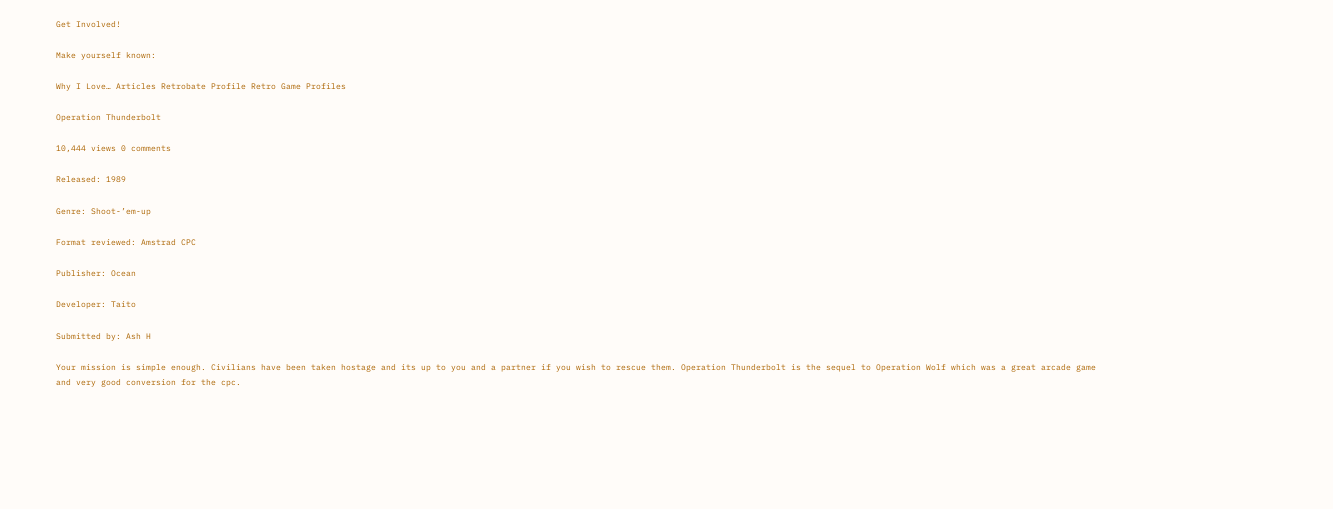Get Involved!

Make yourself known:

Why I Love… Articles Retrobate Profile Retro Game Profiles

Operation Thunderbolt

10,444 views 0 comments

Released: 1989

Genre: Shoot-’em-up

Format reviewed: Amstrad CPC

Publisher: Ocean

Developer: Taito

Submitted by: Ash H

Your mission is simple enough. Civilians have been taken hostage and its up to you and a partner if you wish to rescue them. Operation Thunderbolt is the sequel to Operation Wolf which was a great arcade game and very good conversion for the cpc.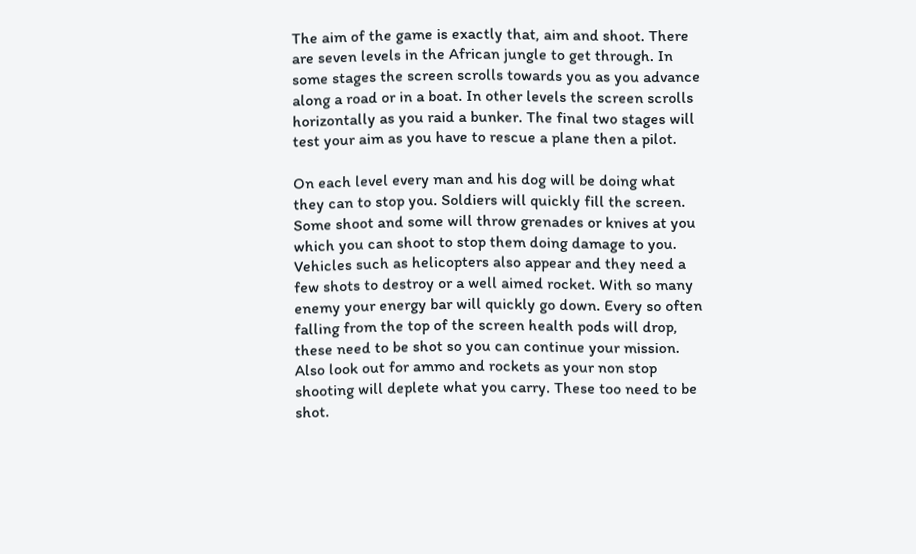The aim of the game is exactly that, aim and shoot. There are seven levels in the African jungle to get through. In some stages the screen scrolls towards you as you advance along a road or in a boat. In other levels the screen scrolls horizontally as you raid a bunker. The final two stages will test your aim as you have to rescue a plane then a pilot.

On each level every man and his dog will be doing what they can to stop you. Soldiers will quickly fill the screen. Some shoot and some will throw grenades or knives at you which you can shoot to stop them doing damage to you. Vehicles such as helicopters also appear and they need a few shots to destroy or a well aimed rocket. With so many enemy your energy bar will quickly go down. Every so often falling from the top of the screen health pods will drop, these need to be shot so you can continue your mission. Also look out for ammo and rockets as your non stop shooting will deplete what you carry. These too need to be shot.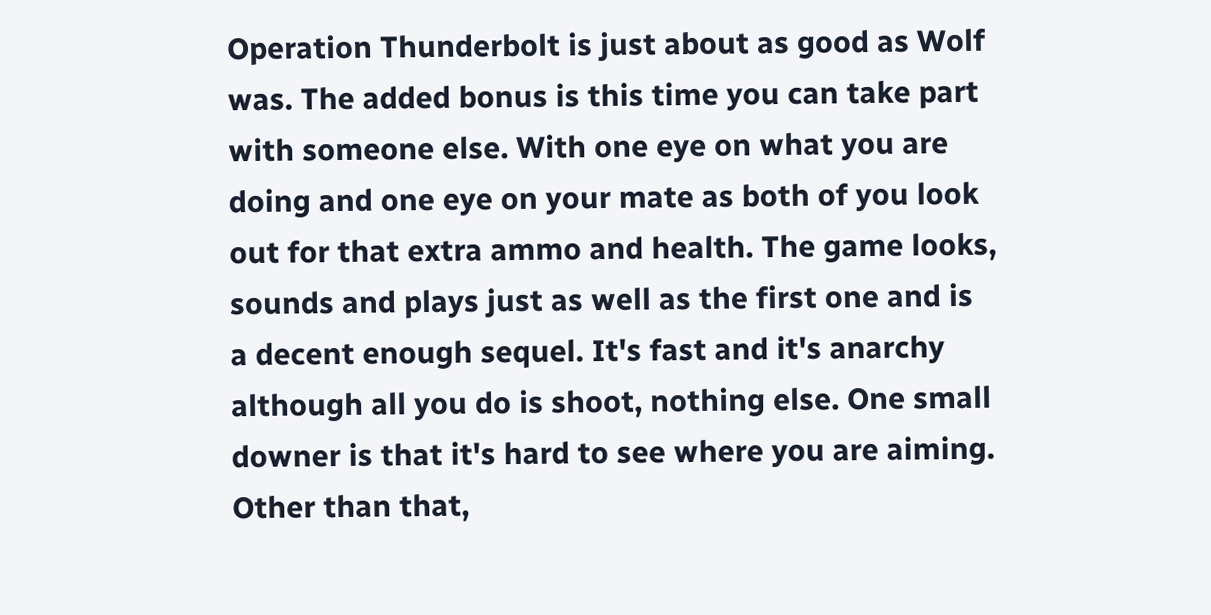Operation Thunderbolt is just about as good as Wolf was. The added bonus is this time you can take part with someone else. With one eye on what you are doing and one eye on your mate as both of you look out for that extra ammo and health. The game looks, sounds and plays just as well as the first one and is a decent enough sequel. It's fast and it's anarchy although all you do is shoot, nothing else. One small downer is that it's hard to see where you are aiming. Other than that,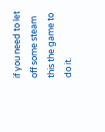if you need to let off some steam this the game to do it.